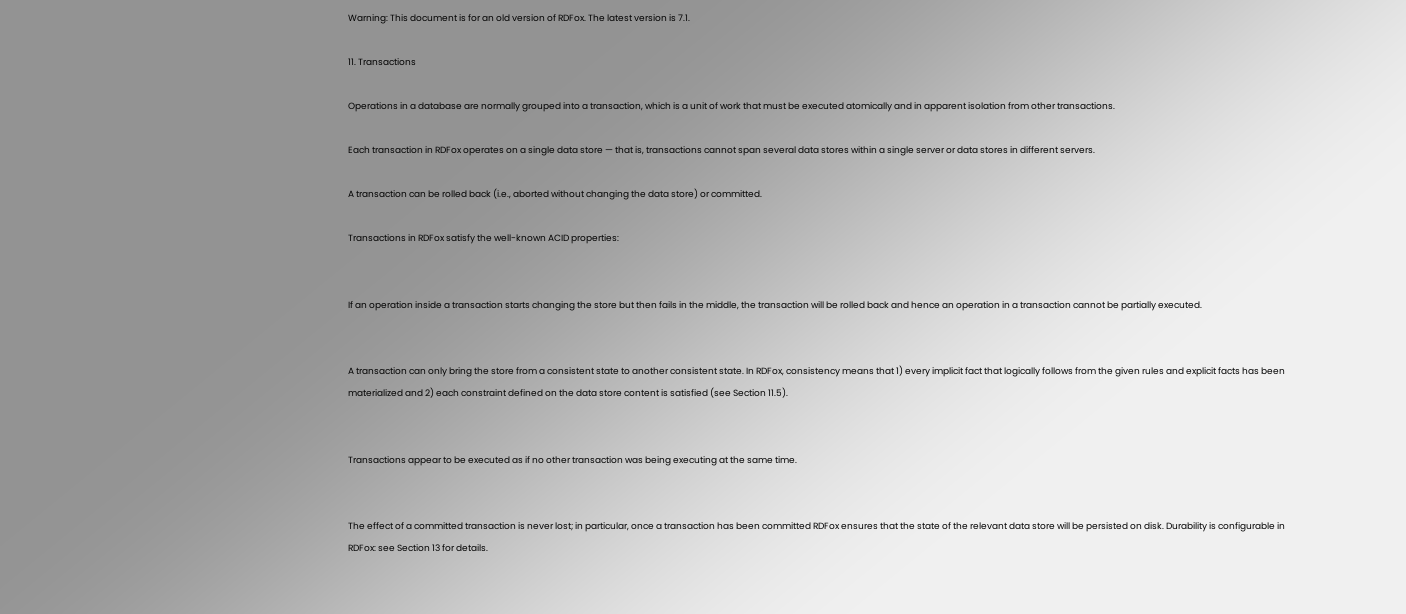Warning: This document is for an old version of RDFox. The latest version is 7.1.

11. Transactions

Operations in a database are normally grouped into a transaction, which is a unit of work that must be executed atomically and in apparent isolation from other transactions.

Each transaction in RDFox operates on a single data store — that is, transactions cannot span several data stores within a single server or data stores in different servers.

A transaction can be rolled back (i.e., aborted without changing the data store) or committed.

Transactions in RDFox satisfy the well-known ACID properties:


If an operation inside a transaction starts changing the store but then fails in the middle, the transaction will be rolled back and hence an operation in a transaction cannot be partially executed.


A transaction can only bring the store from a consistent state to another consistent state. In RDFox, consistency means that 1) every implicit fact that logically follows from the given rules and explicit facts has been materialized and 2) each constraint defined on the data store content is satisfied (see Section 11.5).


Transactions appear to be executed as if no other transaction was being executing at the same time.


The effect of a committed transaction is never lost; in particular, once a transaction has been committed RDFox ensures that the state of the relevant data store will be persisted on disk. Durability is configurable in RDFox: see Section 13 for details.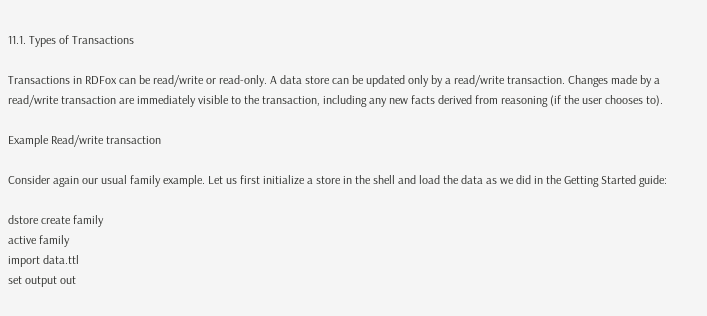11.1. Types of Transactions

Transactions in RDFox can be read/write or read-only. A data store can be updated only by a read/write transaction. Changes made by a read/write transaction are immediately visible to the transaction, including any new facts derived from reasoning (if the user chooses to).

Example Read/write transaction

Consider again our usual family example. Let us first initialize a store in the shell and load the data as we did in the Getting Started guide:

dstore create family
active family
import data.ttl
set output out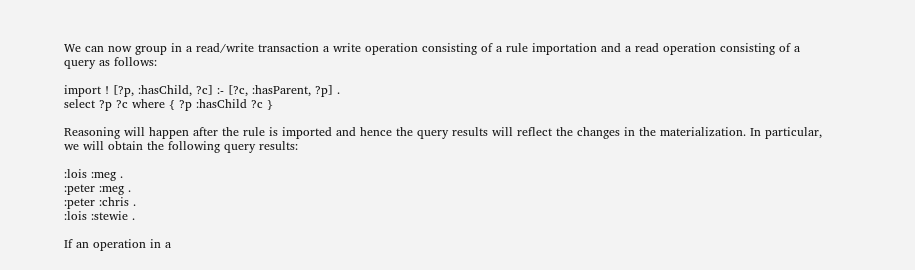We can now group in a read/write transaction a write operation consisting of a rule importation and a read operation consisting of a query as follows:

import ! [?p, :hasChild, ?c] :- [?c, :hasParent, ?p] .
select ?p ?c where { ?p :hasChild ?c }

Reasoning will happen after the rule is imported and hence the query results will reflect the changes in the materialization. In particular, we will obtain the following query results:

:lois :meg .
:peter :meg .
:peter :chris .
:lois :stewie .

If an operation in a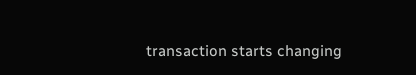transaction starts changing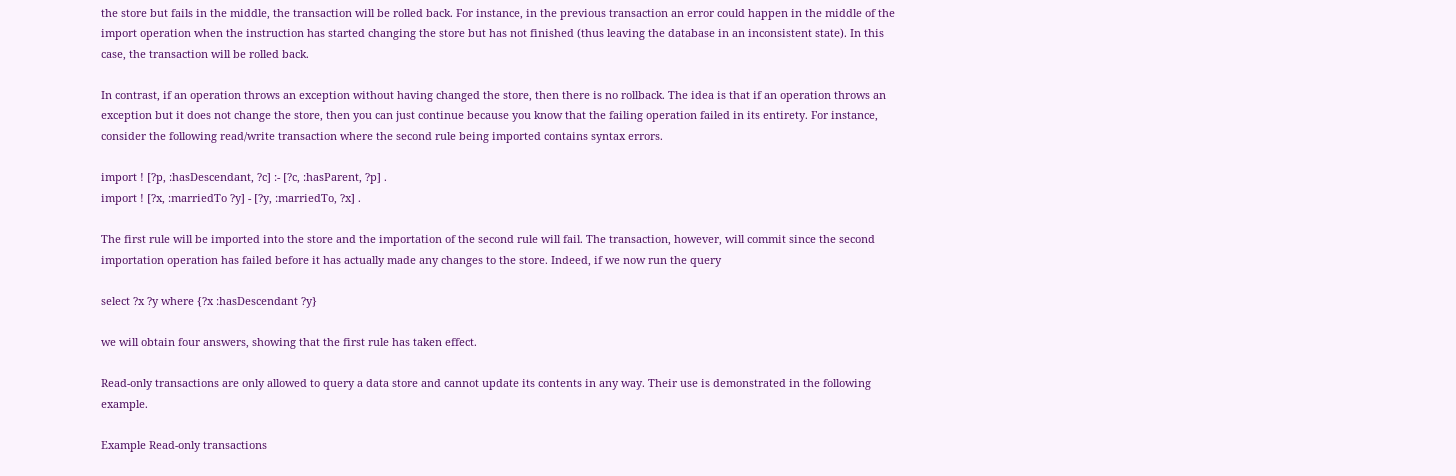the store but fails in the middle, the transaction will be rolled back. For instance, in the previous transaction an error could happen in the middle of the import operation when the instruction has started changing the store but has not finished (thus leaving the database in an inconsistent state). In this case, the transaction will be rolled back.

In contrast, if an operation throws an exception without having changed the store, then there is no rollback. The idea is that if an operation throws an exception but it does not change the store, then you can just continue because you know that the failing operation failed in its entirety. For instance, consider the following read/write transaction where the second rule being imported contains syntax errors.

import ! [?p, :hasDescendant, ?c] :- [?c, :hasParent, ?p] .
import ! [?x, :marriedTo ?y] - [?y, :marriedTo, ?x] .

The first rule will be imported into the store and the importation of the second rule will fail. The transaction, however, will commit since the second importation operation has failed before it has actually made any changes to the store. Indeed, if we now run the query

select ?x ?y where {?x :hasDescendant ?y}

we will obtain four answers, showing that the first rule has taken effect.

Read-only transactions are only allowed to query a data store and cannot update its contents in any way. Their use is demonstrated in the following example.

Example Read-only transactions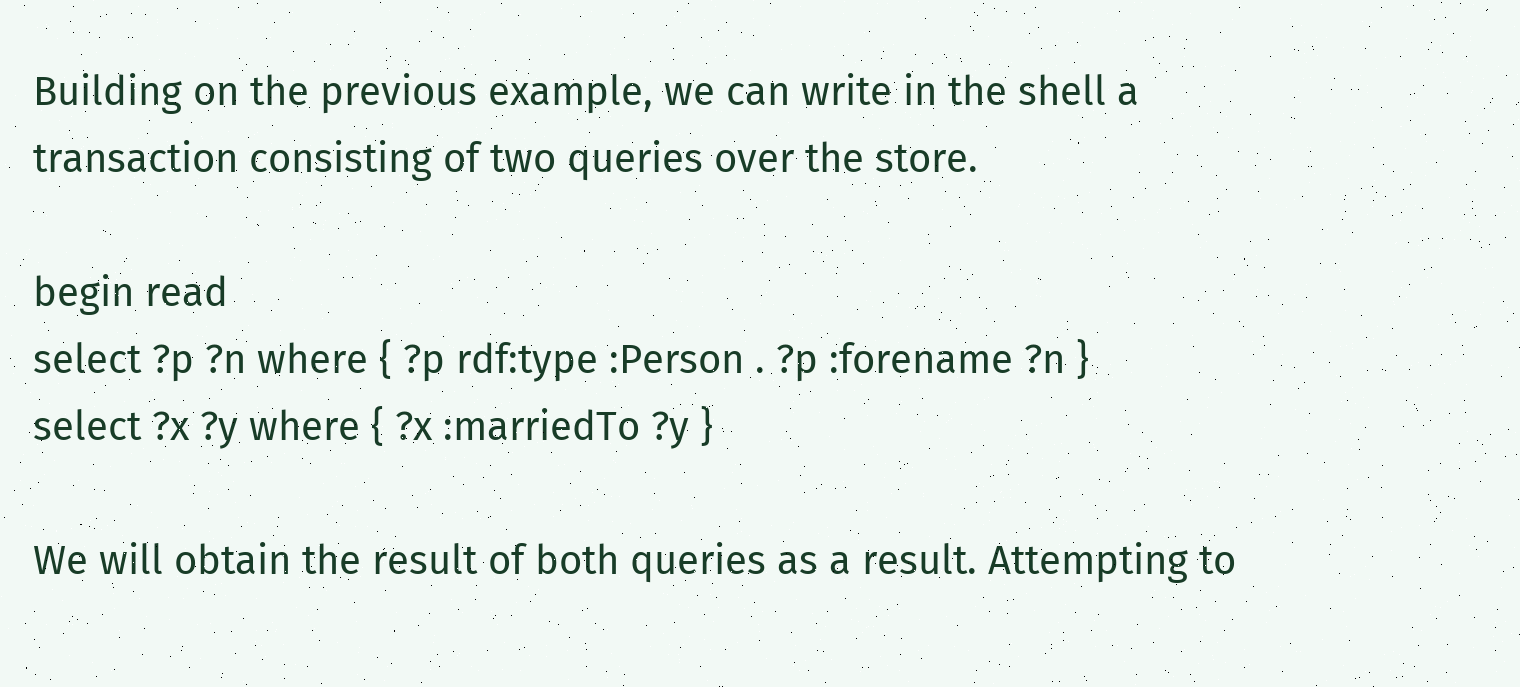Building on the previous example, we can write in the shell a transaction consisting of two queries over the store.

begin read
select ?p ?n where { ?p rdf:type :Person . ?p :forename ?n }
select ?x ?y where { ?x :marriedTo ?y }

We will obtain the result of both queries as a result. Attempting to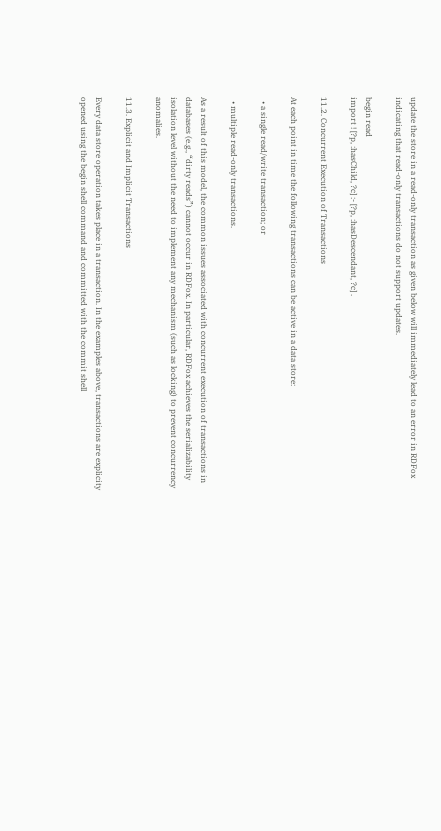update the store in a read-only transaction as given below will immediately lead to an error in RDFox indicating that read-only transactions do not support updates.

begin read
import ! [?p, :hasChild, ?c] :- [?p, :hasDescendant, ?c] .

11.2. Concurrent Execution of Transactions

At each point in time the following transactions can be active in a data store:

  • a single read/write transaction; or

  • multiple read-only transactions.

As a result of this model, the common issues associated with concurrent execution of transactions in databases (e.g., “dirty reads”) cannot occur in RDFox. In particular, RDFox achieves the serializability isolation level without the need to implement any mechanism (such as locking) to prevent concurrency anomalies.

11.3. Explicit and Implicit Transactions

Every data store operation takes place in a transaction. In the examples above, transactions are explicity opened using the begin shell command and committed with the commit shell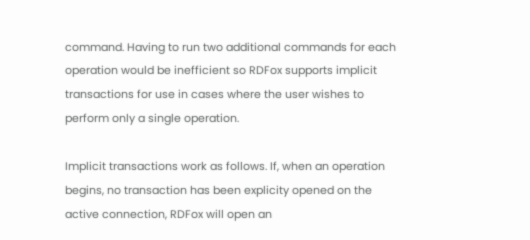command. Having to run two additional commands for each operation would be inefficient so RDFox supports implicit transactions for use in cases where the user wishes to perform only a single operation.

Implicit transactions work as follows. If, when an operation begins, no transaction has been explicity opened on the active connection, RDFox will open an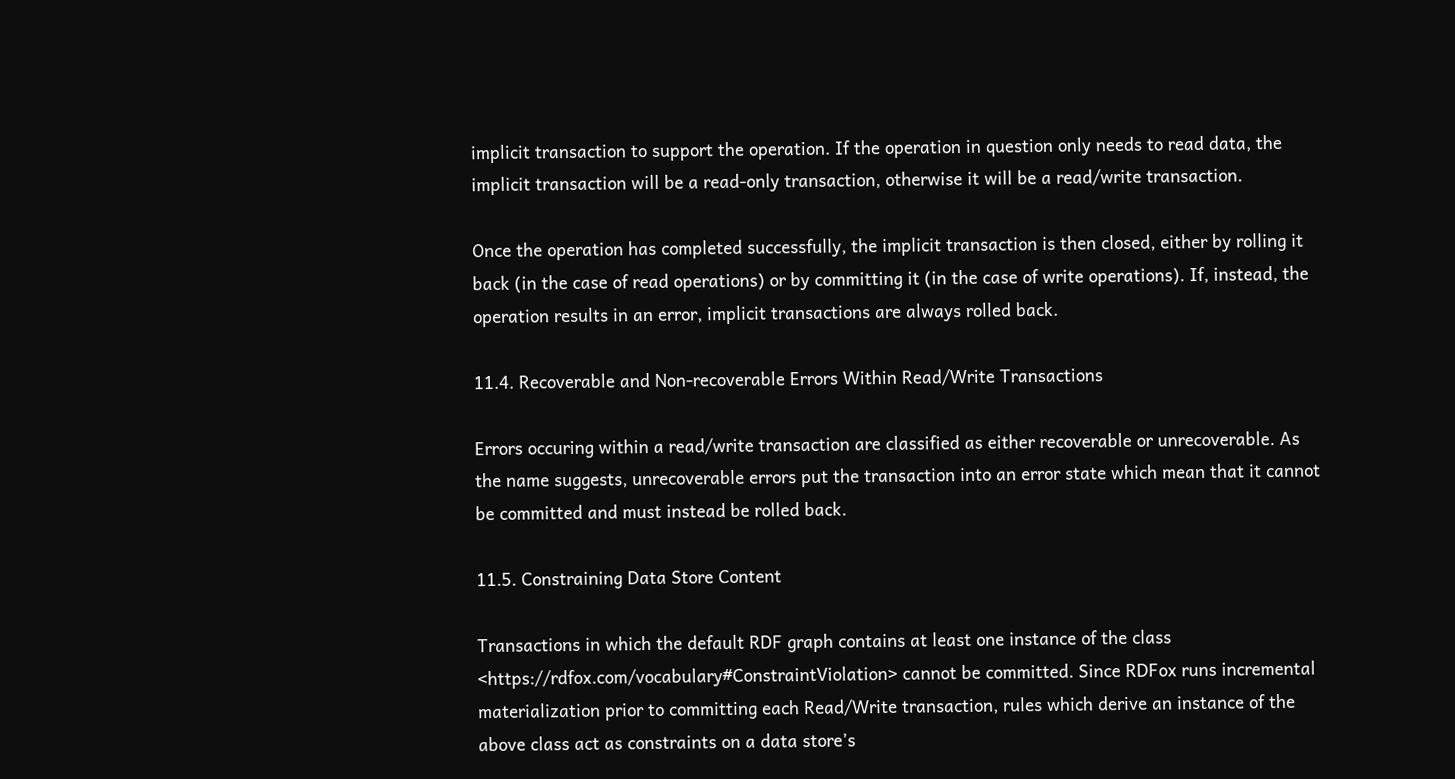implicit transaction to support the operation. If the operation in question only needs to read data, the implicit transaction will be a read-only transaction, otherwise it will be a read/write transaction.

Once the operation has completed successfully, the implicit transaction is then closed, either by rolling it back (in the case of read operations) or by committing it (in the case of write operations). If, instead, the operation results in an error, implicit transactions are always rolled back.

11.4. Recoverable and Non-recoverable Errors Within Read/Write Transactions

Errors occuring within a read/write transaction are classified as either recoverable or unrecoverable. As the name suggests, unrecoverable errors put the transaction into an error state which mean that it cannot be committed and must instead be rolled back.

11.5. Constraining Data Store Content

Transactions in which the default RDF graph contains at least one instance of the class <https://rdfox.com/vocabulary#ConstraintViolation> cannot be committed. Since RDFox runs incremental materialization prior to committing each Read/Write transaction, rules which derive an instance of the above class act as constraints on a data store’s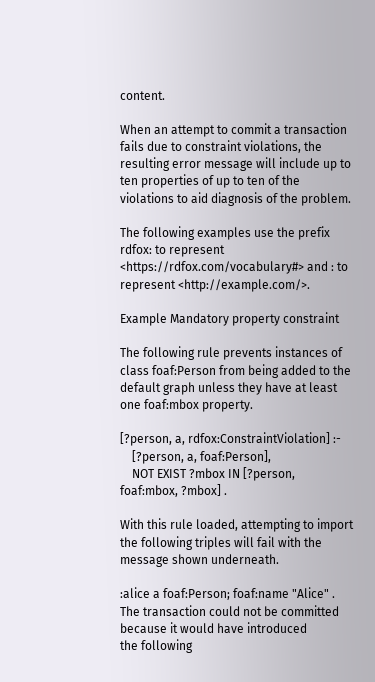content.

When an attempt to commit a transaction fails due to constraint violations, the resulting error message will include up to ten properties of up to ten of the violations to aid diagnosis of the problem.

The following examples use the prefix rdfox: to represent <https://rdfox.com/vocabulary#> and : to represent <http://example.com/>.

Example Mandatory property constraint

The following rule prevents instances of class foaf:Person from being added to the default graph unless they have at least one foaf:mbox property.

[?person, a, rdfox:ConstraintViolation] :-
    [?person, a, foaf:Person],
    NOT EXIST ?mbox IN [?person, foaf:mbox, ?mbox] .

With this rule loaded, attempting to import the following triples will fail with the message shown underneath.

:alice a foaf:Person; foaf:name "Alice" .
The transaction could not be committed because it would have introduced
the following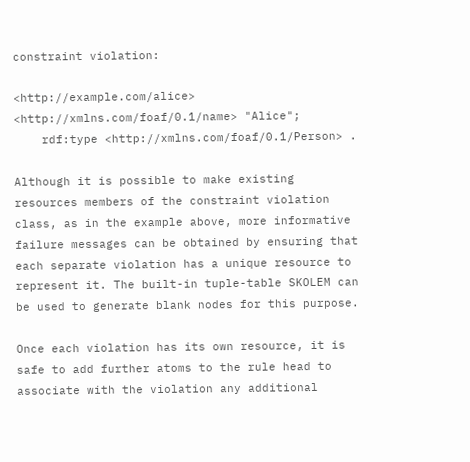constraint violation:

<http://example.com/alice> <http://xmlns.com/foaf/0.1/name> "Alice";
    rdf:type <http://xmlns.com/foaf/0.1/Person> .

Although it is possible to make existing resources members of the constraint violation class, as in the example above, more informative failure messages can be obtained by ensuring that each separate violation has a unique resource to represent it. The built-in tuple-table SKOLEM can be used to generate blank nodes for this purpose.

Once each violation has its own resource, it is safe to add further atoms to the rule head to associate with the violation any additional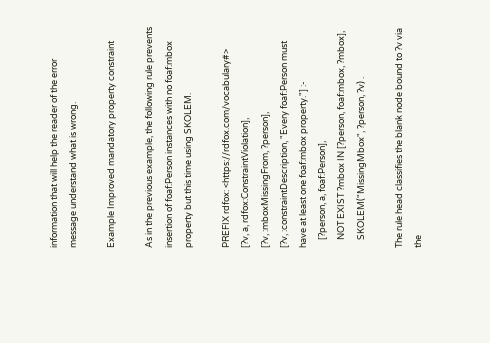information that will help the reader of the error message understand what is wrong.

Example Improved mandatory property constraint

As in the previous example, the following rule prevents insertion of foaf:Person instances with no foaf:mbox property but this time using SKOLEM.

PREFIX rdfox: <https://rdfox.com/vocabulary#>
[?v, a, rdfox:ConstraintViolation],
[?v, :mboxMissingFrom, ?person],
[?v, :constraintDescription, "Every foaf:Person must have at least one foaf:mbox property."] :-
    [?person, a, foaf:Person],
    NOT EXIST ?mbox IN [?person, foaf:mbox, ?mbox],
    SKOLEM("MissingMbox", ?person, ?v) .

The rule head classifies the blank node bound to ?v via the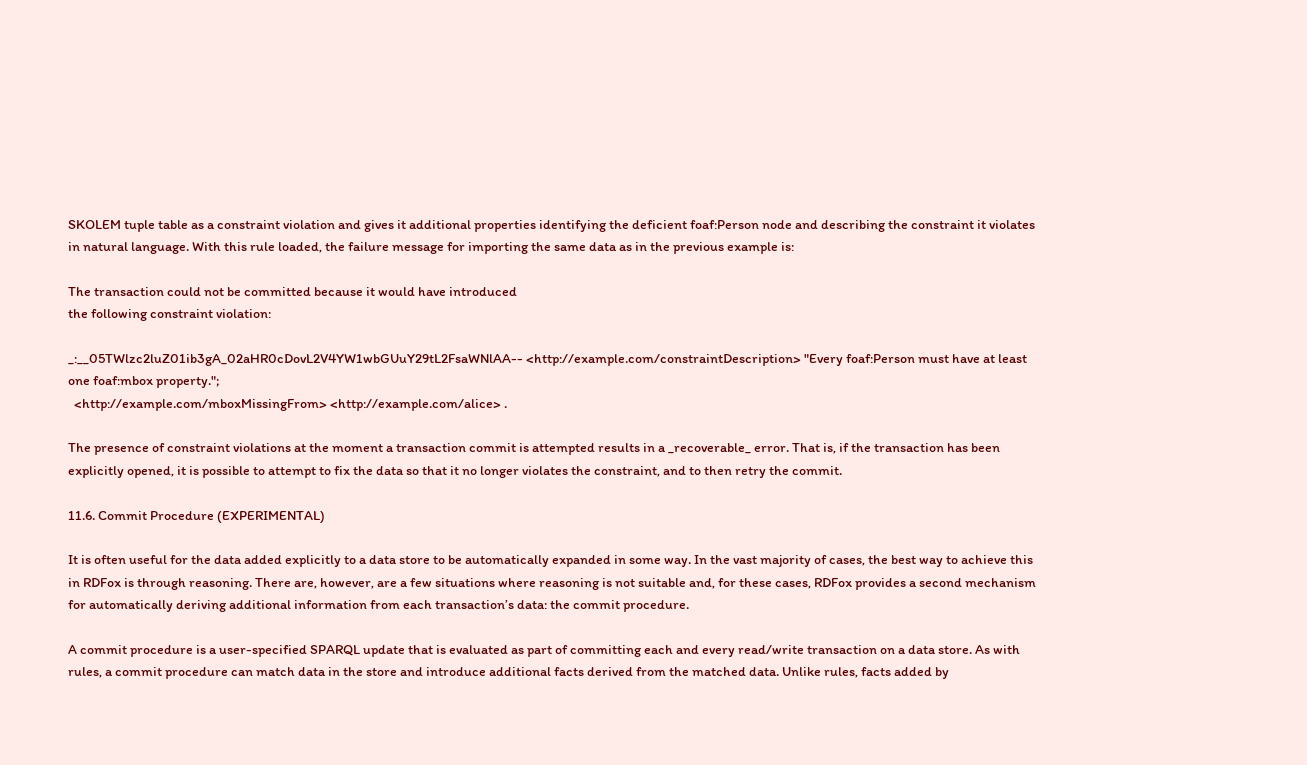SKOLEM tuple table as a constraint violation and gives it additional properties identifying the deficient foaf:Person node and describing the constraint it violates in natural language. With this rule loaded, the failure message for importing the same data as in the previous example is:

The transaction could not be committed because it would have introduced
the following constraint violation:

_:__05TWlzc2luZ01ib3gA_02aHR0cDovL2V4YW1wbGUuY29tL2FsaWNlAA-- <http://example.com/constraintDescription> "Every foaf:Person must have at least one foaf:mbox property.";
  <http://example.com/mboxMissingFrom> <http://example.com/alice> .

The presence of constraint violations at the moment a transaction commit is attempted results in a _recoverable_ error. That is, if the transaction has been explicitly opened, it is possible to attempt to fix the data so that it no longer violates the constraint, and to then retry the commit.

11.6. Commit Procedure (EXPERIMENTAL)

It is often useful for the data added explicitly to a data store to be automatically expanded in some way. In the vast majority of cases, the best way to achieve this in RDFox is through reasoning. There are, however, are a few situations where reasoning is not suitable and, for these cases, RDFox provides a second mechanism for automatically deriving additional information from each transaction’s data: the commit procedure.

A commit procedure is a user-specified SPARQL update that is evaluated as part of committing each and every read/write transaction on a data store. As with rules, a commit procedure can match data in the store and introduce additional facts derived from the matched data. Unlike rules, facts added by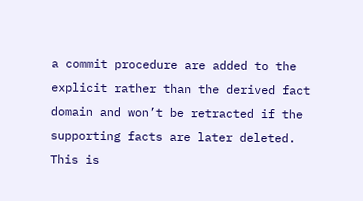a commit procedure are added to the explicit rather than the derived fact domain and won’t be retracted if the supporting facts are later deleted. This is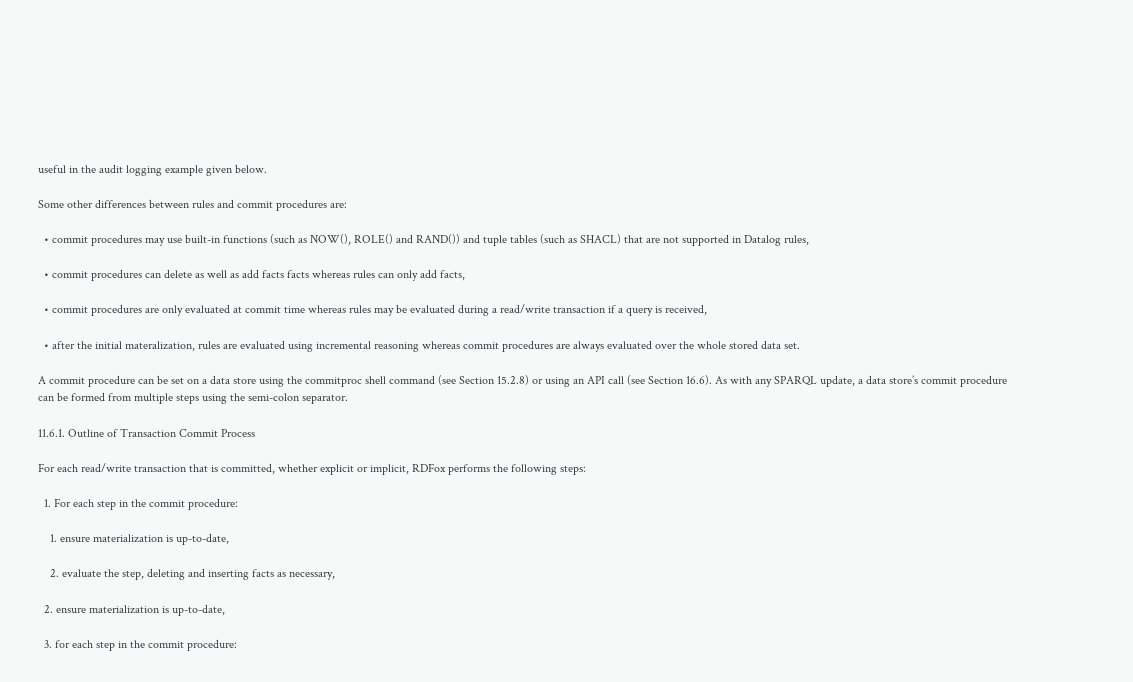useful in the audit logging example given below.

Some other differences between rules and commit procedures are:

  • commit procedures may use built-in functions (such as NOW(), ROLE() and RAND()) and tuple tables (such as SHACL) that are not supported in Datalog rules,

  • commit procedures can delete as well as add facts facts whereas rules can only add facts,

  • commit procedures are only evaluated at commit time whereas rules may be evaluated during a read/write transaction if a query is received,

  • after the initial materalization, rules are evaluated using incremental reasoning whereas commit procedures are always evaluated over the whole stored data set.

A commit procedure can be set on a data store using the commitproc shell command (see Section 15.2.8) or using an API call (see Section 16.6). As with any SPARQL update, a data store’s commit procedure can be formed from multiple steps using the semi-colon separator.

11.6.1. Outline of Transaction Commit Process

For each read/write transaction that is committed, whether explicit or implicit, RDFox performs the following steps:

  1. For each step in the commit procedure:

    1. ensure materialization is up-to-date,

    2. evaluate the step, deleting and inserting facts as necessary,

  2. ensure materialization is up-to-date,

  3. for each step in the commit procedure: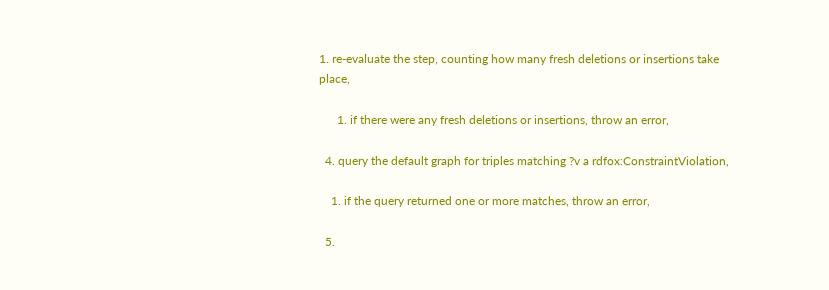1. re-evaluate the step, counting how many fresh deletions or insertions take place,

      1. if there were any fresh deletions or insertions, throw an error,

  4. query the default graph for triples matching ?v a rdfox:ConstraintViolation,

    1. if the query returned one or more matches, throw an error,

  5.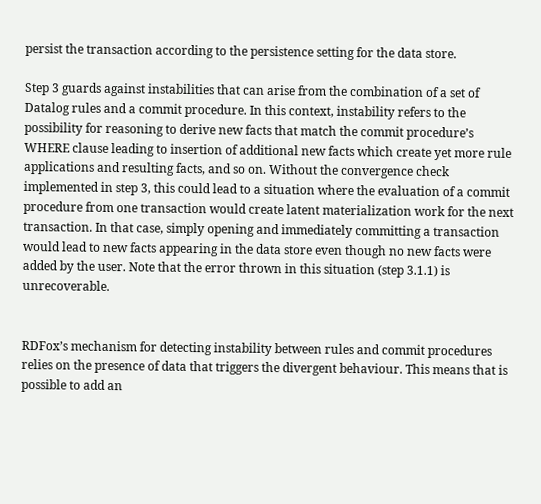persist the transaction according to the persistence setting for the data store.

Step 3 guards against instabilities that can arise from the combination of a set of Datalog rules and a commit procedure. In this context, instability refers to the possibility for reasoning to derive new facts that match the commit procedure’s WHERE clause leading to insertion of additional new facts which create yet more rule applications and resulting facts, and so on. Without the convergence check implemented in step 3, this could lead to a situation where the evaluation of a commit procedure from one transaction would create latent materialization work for the next transaction. In that case, simply opening and immediately committing a transaction would lead to new facts appearing in the data store even though no new facts were added by the user. Note that the error thrown in this situation (step 3.1.1) is unrecoverable.


RDFox’s mechanism for detecting instability between rules and commit procedures relies on the presence of data that triggers the divergent behaviour. This means that is possible to add an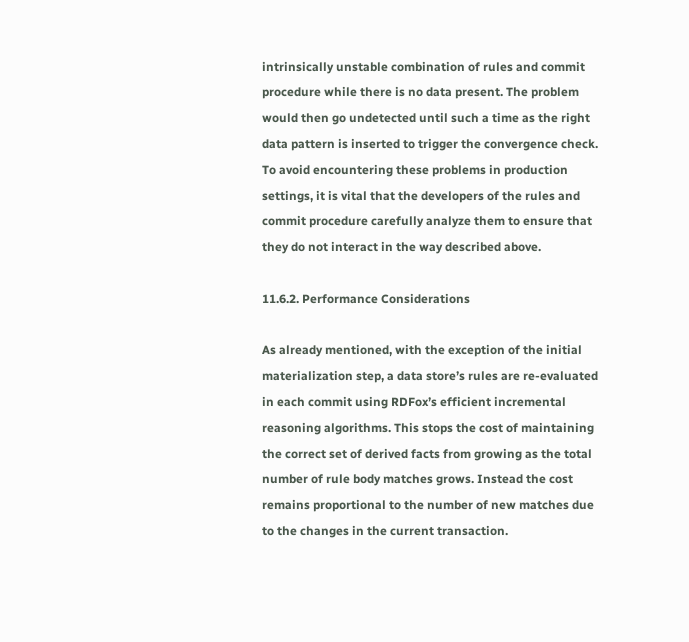intrinsically unstable combination of rules and commit procedure while there is no data present. The problem would then go undetected until such a time as the right data pattern is inserted to trigger the convergence check. To avoid encountering these problems in production settings, it is vital that the developers of the rules and commit procedure carefully analyze them to ensure that they do not interact in the way described above.

11.6.2. Performance Considerations

As already mentioned, with the exception of the initial materialization step, a data store’s rules are re-evaluated in each commit using RDFox’s efficient incremental reasoning algorithms. This stops the cost of maintaining the correct set of derived facts from growing as the total number of rule body matches grows. Instead the cost remains proportional to the number of new matches due to the changes in the current transaction.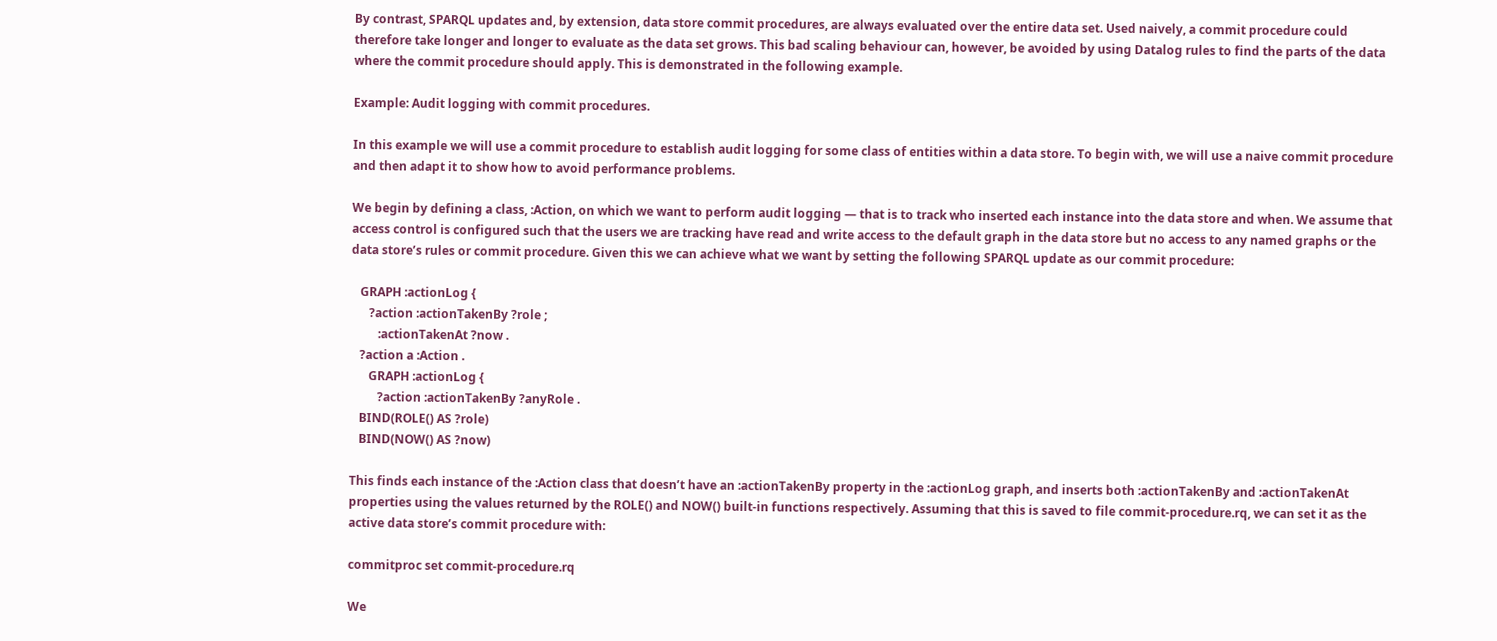By contrast, SPARQL updates and, by extension, data store commit procedures, are always evaluated over the entire data set. Used naively, a commit procedure could therefore take longer and longer to evaluate as the data set grows. This bad scaling behaviour can, however, be avoided by using Datalog rules to find the parts of the data where the commit procedure should apply. This is demonstrated in the following example.

Example: Audit logging with commit procedures.

In this example we will use a commit procedure to establish audit logging for some class of entities within a data store. To begin with, we will use a naive commit procedure and then adapt it to show how to avoid performance problems.

We begin by defining a class, :Action, on which we want to perform audit logging — that is to track who inserted each instance into the data store and when. We assume that access control is configured such that the users we are tracking have read and write access to the default graph in the data store but no access to any named graphs or the data store’s rules or commit procedure. Given this we can achieve what we want by setting the following SPARQL update as our commit procedure:

   GRAPH :actionLog {
      ?action :actionTakenBy ?role ;
         :actionTakenAt ?now .
   ?action a :Action .
      GRAPH :actionLog {
         ?action :actionTakenBy ?anyRole .
   BIND(ROLE() AS ?role)
   BIND(NOW() AS ?now)

This finds each instance of the :Action class that doesn’t have an :actionTakenBy property in the :actionLog graph, and inserts both :actionTakenBy and :actionTakenAt properties using the values returned by the ROLE() and NOW() built-in functions respectively. Assuming that this is saved to file commit-procedure.rq, we can set it as the active data store’s commit procedure with:

commitproc set commit-procedure.rq

We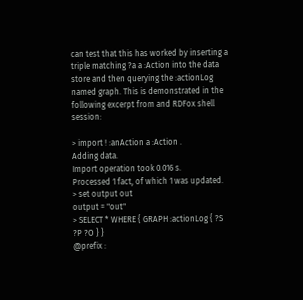can test that this has worked by inserting a triple matching ?a a :Action into the data store and then querying the :actionLog named graph. This is demonstrated in the following excerpt from and RDFox shell session:

> import ! :anAction a :Action .
Adding data.
Import operation took 0.016 s.
Processed 1 fact, of which 1 was updated.
> set output out
output = "out"
> SELECT * WHERE { GRAPH :actionLog { ?S ?P ?O } }
@prefix :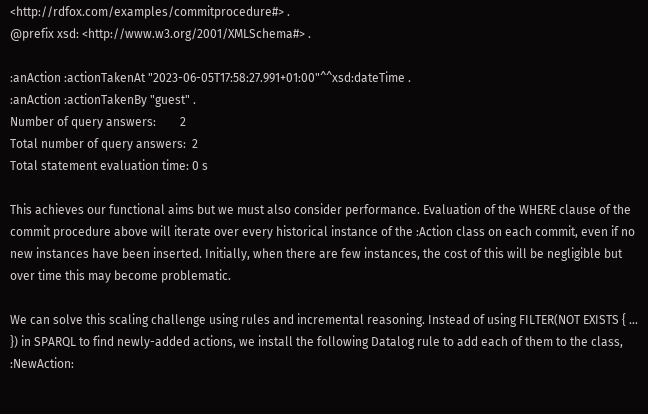<http://rdfox.com/examples/commitprocedure#> .
@prefix xsd: <http://www.w3.org/2001/XMLSchema#> .

:anAction :actionTakenAt "2023-06-05T17:58:27.991+01:00"^^xsd:dateTime .
:anAction :actionTakenBy "guest" .
Number of query answers:        2
Total number of query answers:  2
Total statement evaluation time: 0 s

This achieves our functional aims but we must also consider performance. Evaluation of the WHERE clause of the commit procedure above will iterate over every historical instance of the :Action class on each commit, even if no new instances have been inserted. Initially, when there are few instances, the cost of this will be negligible but over time this may become problematic.

We can solve this scaling challenge using rules and incremental reasoning. Instead of using FILTER(NOT EXISTS { ... }) in SPARQL to find newly-added actions, we install the following Datalog rule to add each of them to the class, :NewAction: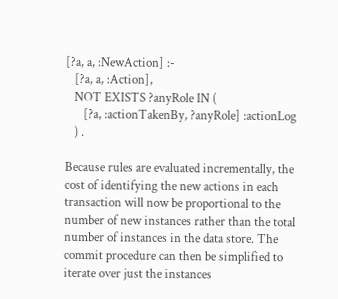[?a, a, :NewAction] :-
   [?a, a, :Action],
   NOT EXISTS ?anyRole IN (
      [?a, :actionTakenBy, ?anyRole] :actionLog
   ) .

Because rules are evaluated incrementally, the cost of identifying the new actions in each transaction will now be proportional to the number of new instances rather than the total number of instances in the data store. The commit procedure can then be simplified to iterate over just the instances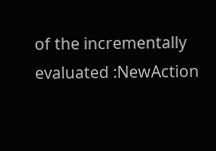of the incrementally evaluated :NewAction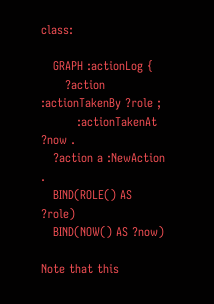class:

   GRAPH :actionLog {
      ?action :actionTakenBy ?role ;
         :actionTakenAt ?now .
   ?action a :NewAction .
   BIND(ROLE() AS ?role)
   BIND(NOW() AS ?now)

Note that this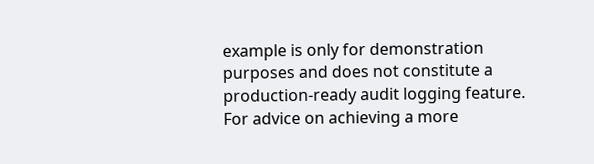example is only for demonstration purposes and does not constitute a production-ready audit logging feature. For advice on achieving a more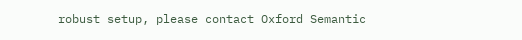robust setup, please contact Oxford Semantic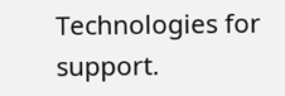Technologies for support.